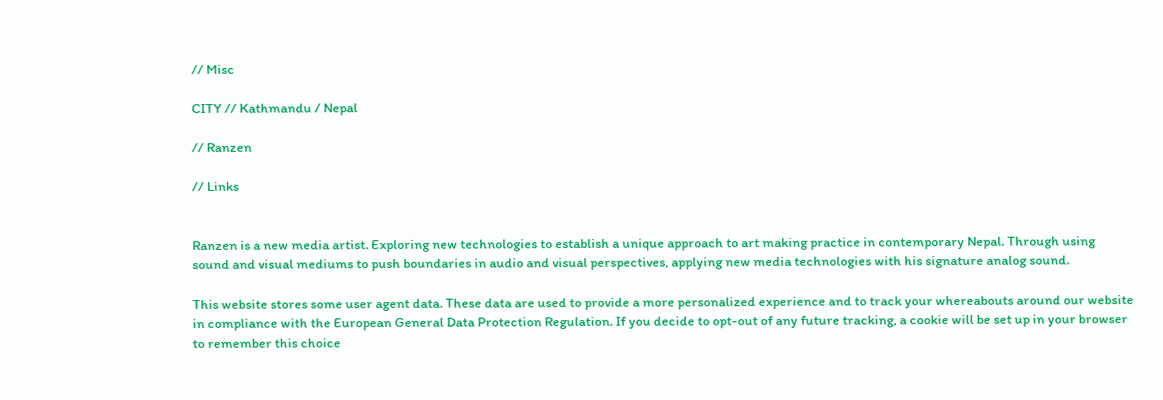// Misc

CITY // Kathmandu / Nepal

// Ranzen

// Links


Ranzen is a new media artist. Exploring new technologies to establish a unique approach to art making practice in contemporary Nepal. Through using sound and visual mediums to push boundaries in audio and visual perspectives, applying new media technologies with his signature analog sound.

This website stores some user agent data. These data are used to provide a more personalized experience and to track your whereabouts around our website in compliance with the European General Data Protection Regulation. If you decide to opt-out of any future tracking, a cookie will be set up in your browser to remember this choice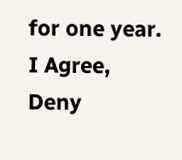for one year. I Agree, Deny